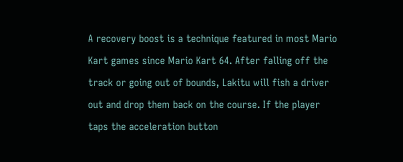A recovery boost is a technique featured in most Mario Kart games since Mario Kart 64. After falling off the track or going out of bounds, Lakitu will fish a driver out and drop them back on the course. If the player taps the acceleration button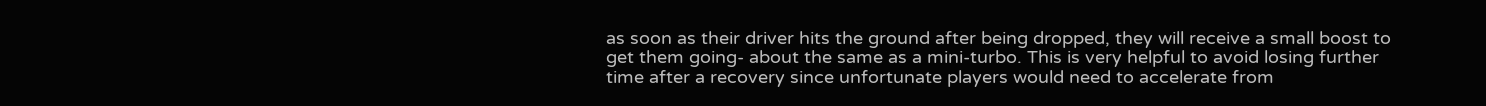as soon as their driver hits the ground after being dropped, they will receive a small boost to get them going- about the same as a mini-turbo. This is very helpful to avoid losing further time after a recovery since unfortunate players would need to accelerate from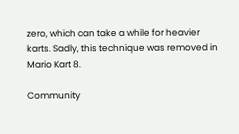zero, which can take a while for heavier karts. Sadly, this technique was removed in Mario Kart 8.

Community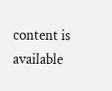content is available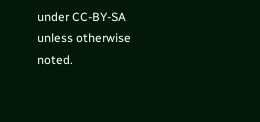under CC-BY-SA unless otherwise noted.